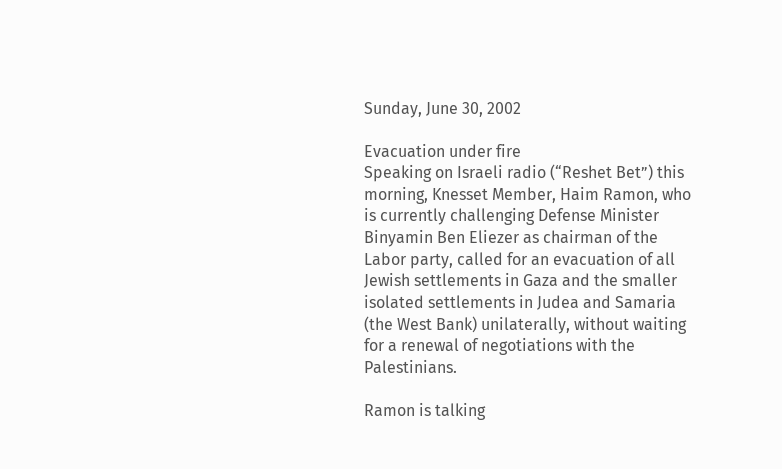Sunday, June 30, 2002

Evacuation under fire
Speaking on Israeli radio (“Reshet Bet”) this morning, Knesset Member, Haim Ramon, who is currently challenging Defense Minister Binyamin Ben Eliezer as chairman of the Labor party, called for an evacuation of all Jewish settlements in Gaza and the smaller isolated settlements in Judea and Samaria (the West Bank) unilaterally, without waiting for a renewal of negotiations with the Palestinians.

Ramon is talking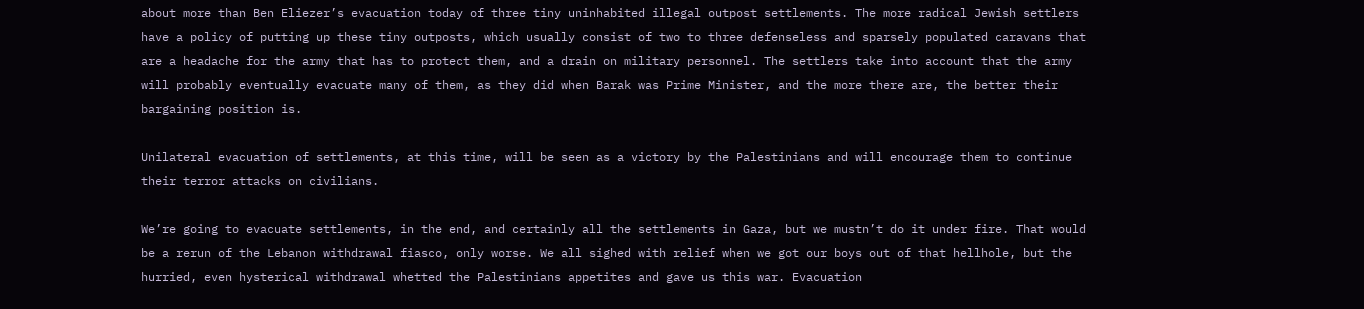about more than Ben Eliezer’s evacuation today of three tiny uninhabited illegal outpost settlements. The more radical Jewish settlers have a policy of putting up these tiny outposts, which usually consist of two to three defenseless and sparsely populated caravans that are a headache for the army that has to protect them, and a drain on military personnel. The settlers take into account that the army will probably eventually evacuate many of them, as they did when Barak was Prime Minister, and the more there are, the better their bargaining position is.

Unilateral evacuation of settlements, at this time, will be seen as a victory by the Palestinians and will encourage them to continue their terror attacks on civilians.

We’re going to evacuate settlements, in the end, and certainly all the settlements in Gaza, but we mustn’t do it under fire. That would be a rerun of the Lebanon withdrawal fiasco, only worse. We all sighed with relief when we got our boys out of that hellhole, but the hurried, even hysterical withdrawal whetted the Palestinians appetites and gave us this war. Evacuation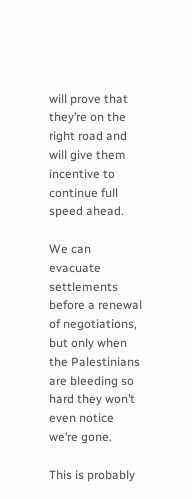will prove that they’re on the right road and will give them incentive to continue full speed ahead.

We can evacuate settlements before a renewal of negotiations, but only when the Palestinians are bleeding so hard they won’t even notice we’re gone.

This is probably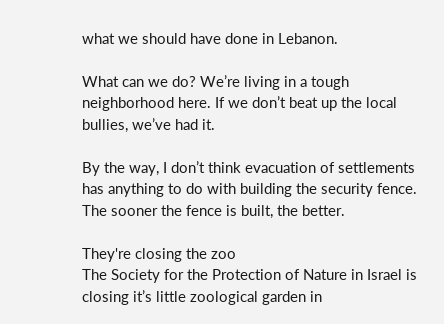what we should have done in Lebanon.

What can we do? We’re living in a tough neighborhood here. If we don’t beat up the local bullies, we’ve had it.

By the way, I don’t think evacuation of settlements has anything to do with building the security fence. The sooner the fence is built, the better.

They're closing the zoo
The Society for the Protection of Nature in Israel is closing it’s little zoological garden in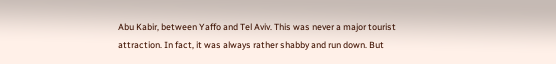Abu Kabir, between Yaffo and Tel Aviv. This was never a major tourist attraction. In fact, it was always rather shabby and run down. But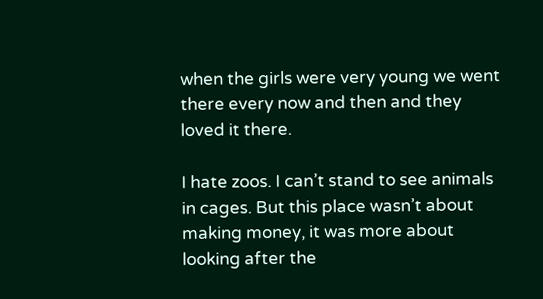when the girls were very young we went there every now and then and they loved it there.

I hate zoos. I can’t stand to see animals in cages. But this place wasn’t about making money, it was more about looking after the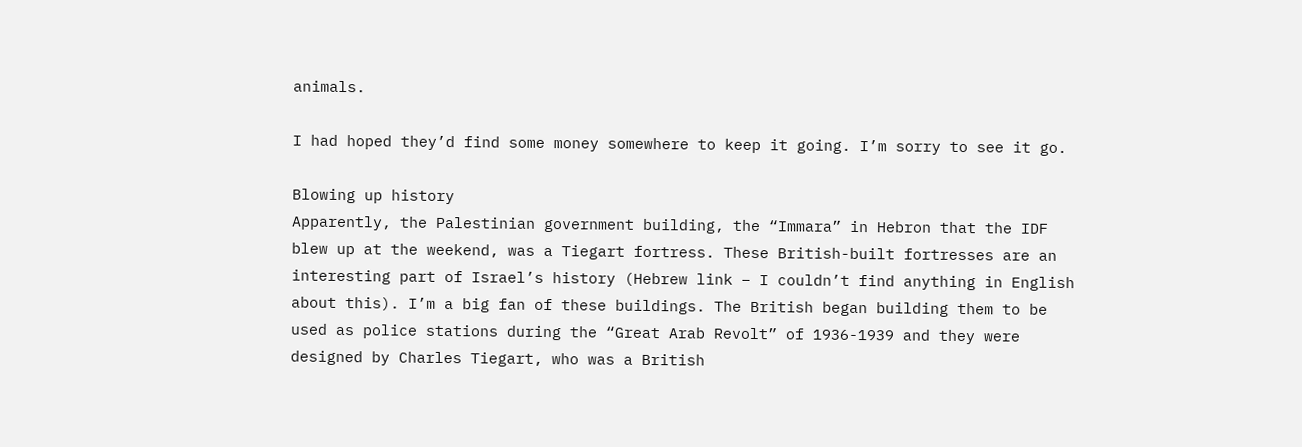animals.

I had hoped they’d find some money somewhere to keep it going. I’m sorry to see it go.

Blowing up history
Apparently, the Palestinian government building, the “Immara” in Hebron that the IDF blew up at the weekend, was a Tiegart fortress. These British-built fortresses are an interesting part of Israel’s history (Hebrew link – I couldn’t find anything in English about this). I’m a big fan of these buildings. The British began building them to be used as police stations during the “Great Arab Revolt” of 1936-1939 and they were designed by Charles Tiegart, who was a British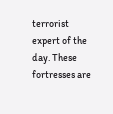terrorist expert of the day. These fortresses are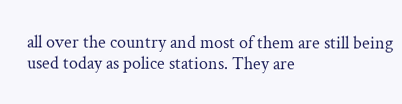all over the country and most of them are still being used today as police stations. They are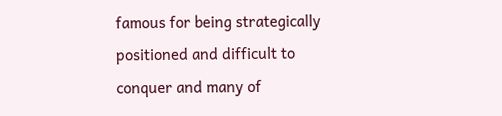famous for being strategically positioned and difficult to conquer and many of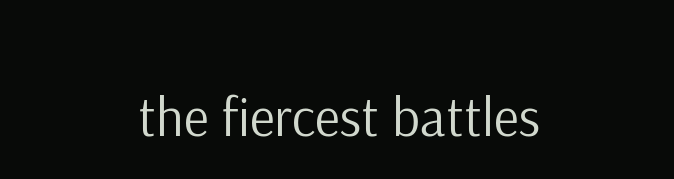the fiercest battles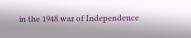in the 1948 war of Independence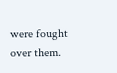were fought over them.